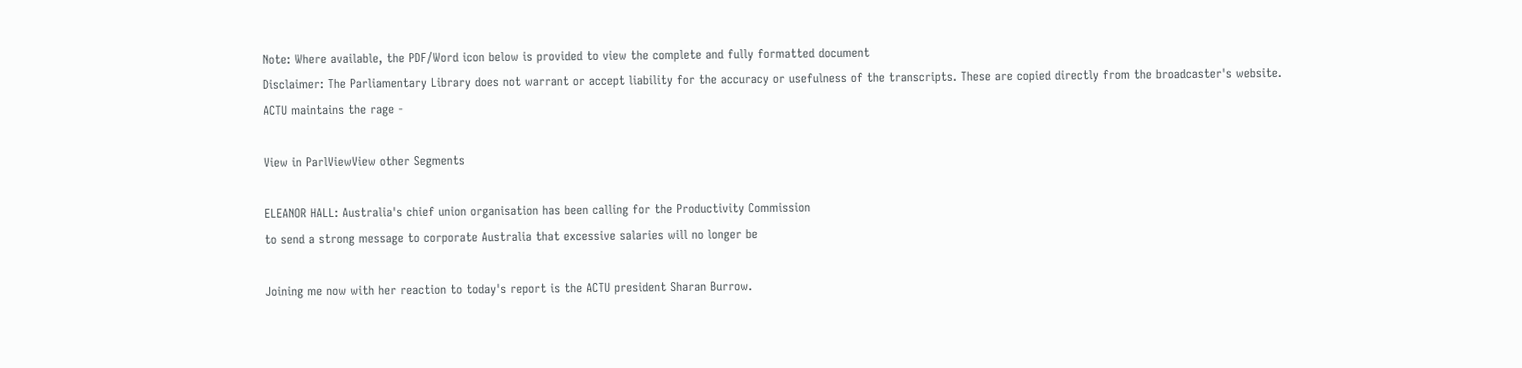Note: Where available, the PDF/Word icon below is provided to view the complete and fully formatted document
Disclaimer: The Parliamentary Library does not warrant or accept liability for the accuracy or usefulness of the transcripts. These are copied directly from the broadcaster's website.
ACTU maintains the rage -

View in ParlViewView other Segments

ELEANOR HALL: Australia's chief union organisation has been calling for the Productivity Commission
to send a strong message to corporate Australia that excessive salaries will no longer be

Joining me now with her reaction to today's report is the ACTU president Sharan Burrow.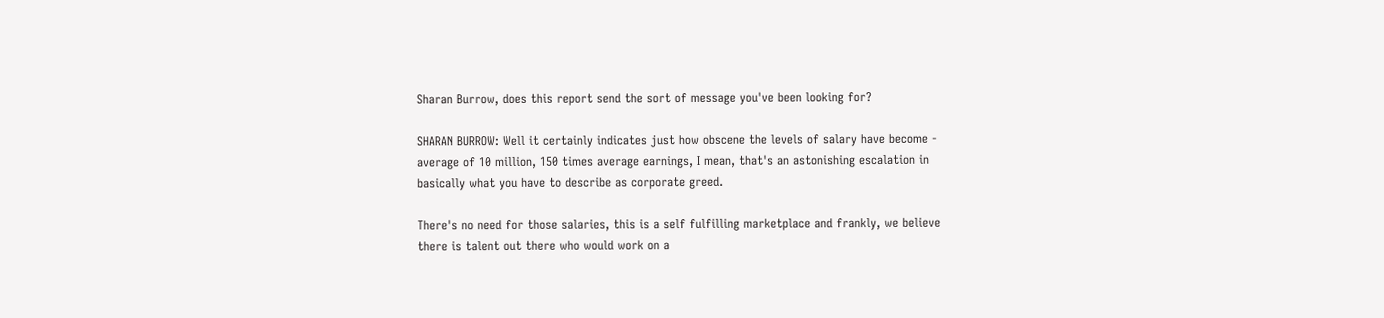Sharan Burrow, does this report send the sort of message you've been looking for?

SHARAN BURROW: Well it certainly indicates just how obscene the levels of salary have become -
average of 10 million, 150 times average earnings, I mean, that's an astonishing escalation in
basically what you have to describe as corporate greed.

There's no need for those salaries, this is a self fulfilling marketplace and frankly, we believe
there is talent out there who would work on a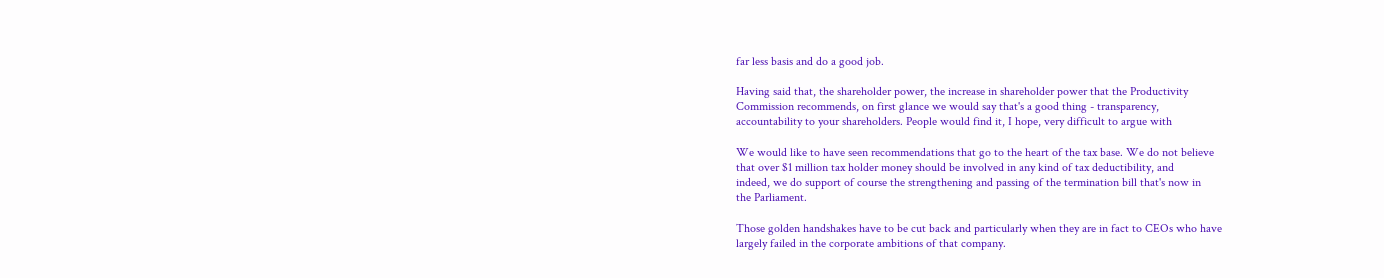far less basis and do a good job.

Having said that, the shareholder power, the increase in shareholder power that the Productivity
Commission recommends, on first glance we would say that's a good thing - transparency,
accountability to your shareholders. People would find it, I hope, very difficult to argue with

We would like to have seen recommendations that go to the heart of the tax base. We do not believe
that over $1 million tax holder money should be involved in any kind of tax deductibility, and
indeed, we do support of course the strengthening and passing of the termination bill that's now in
the Parliament.

Those golden handshakes have to be cut back and particularly when they are in fact to CEOs who have
largely failed in the corporate ambitions of that company.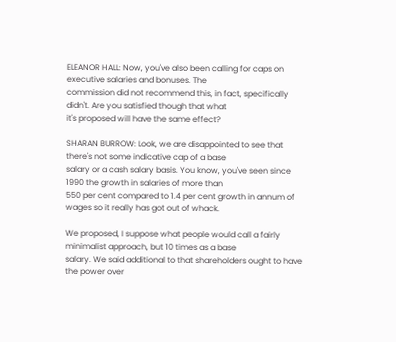ELEANOR HALL: Now, you've also been calling for caps on executive salaries and bonuses. The
commission did not recommend this, in fact, specifically didn't. Are you satisfied though that what
it's proposed will have the same effect?

SHARAN BURROW: Look, we are disappointed to see that there's not some indicative cap of a base
salary or a cash salary basis. You know, you've seen since 1990 the growth in salaries of more than
550 per cent compared to 1.4 per cent growth in annum of wages so it really has got out of whack.

We proposed, I suppose what people would call a fairly minimalist approach, but 10 times as a base
salary. We said additional to that shareholders ought to have the power over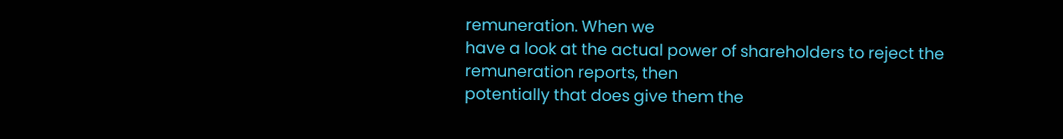remuneration. When we
have a look at the actual power of shareholders to reject the remuneration reports, then
potentially that does give them the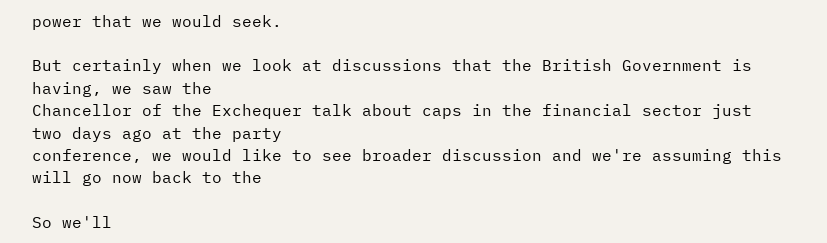power that we would seek.

But certainly when we look at discussions that the British Government is having, we saw the
Chancellor of the Exchequer talk about caps in the financial sector just two days ago at the party
conference, we would like to see broader discussion and we're assuming this will go now back to the

So we'll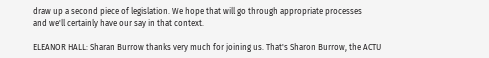draw up a second piece of legislation. We hope that will go through appropriate processes
and we'll certainly have our say in that context.

ELEANOR HALL: Sharan Burrow thanks very much for joining us. That's Sharon Burrow, the ACTU